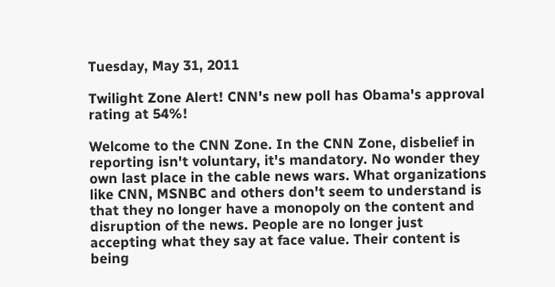Tuesday, May 31, 2011

Twilight Zone Alert! CNN's new poll has Obama's approval rating at 54%!

Welcome to the CNN Zone. In the CNN Zone, disbelief in reporting isn't voluntary, it's mandatory. No wonder they own last place in the cable news wars. What organizations like CNN, MSNBC and others don't seem to understand is that they no longer have a monopoly on the content and disruption of the news. People are no longer just accepting what they say at face value. Their content is being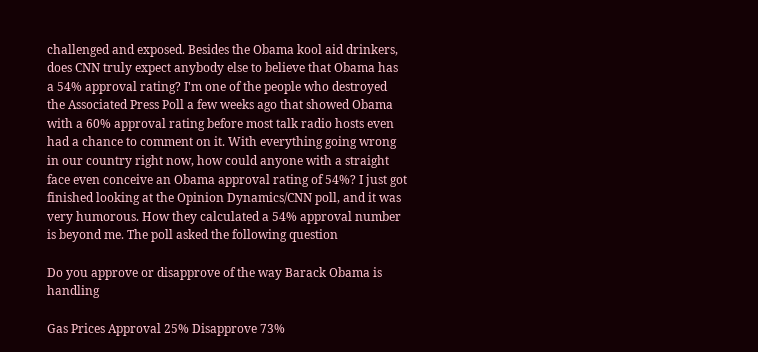challenged and exposed. Besides the Obama kool aid drinkers, does CNN truly expect anybody else to believe that Obama has a 54% approval rating? I'm one of the people who destroyed the Associated Press Poll a few weeks ago that showed Obama with a 60% approval rating before most talk radio hosts even had a chance to comment on it. With everything going wrong in our country right now, how could anyone with a straight face even conceive an Obama approval rating of 54%? I just got finished looking at the Opinion Dynamics/CNN poll, and it was very humorous. How they calculated a 54% approval number is beyond me. The poll asked the following question

Do you approve or disapprove of the way Barack Obama is handling

Gas Prices Approval 25% Disapprove 73%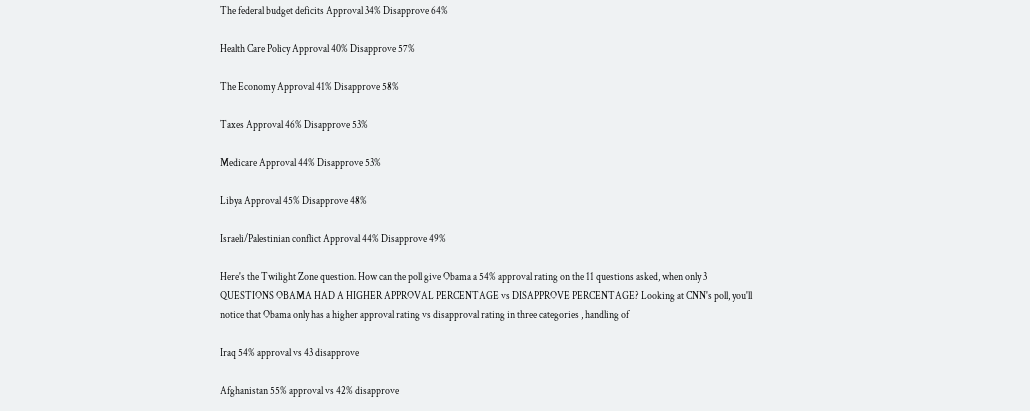The federal budget deficits Approval 34% Disapprove 64%

Health Care Policy Approval 40% Disapprove 57%

The Economy Approval 41% Disapprove 58%

Taxes Approval 46% Disapprove 53%

Medicare Approval 44% Disapprove 53%

Libya Approval 45% Disapprove 48%

Israeli/Palestinian conflict Approval 44% Disapprove 49%

Here's the Twilight Zone question. How can the poll give Obama a 54% approval rating on the 11 questions asked, when only 3 QUESTIONS OBAMA HAD A HIGHER APPROVAL PERCENTAGE vs DISAPPROVE PERCENTAGE? Looking at CNN's poll, you'll notice that Obama only has a higher approval rating vs disapproval rating in three categories , handling of

Iraq 54% approval vs 43 disapprove

Afghanistan 55% approval vs 42% disapprove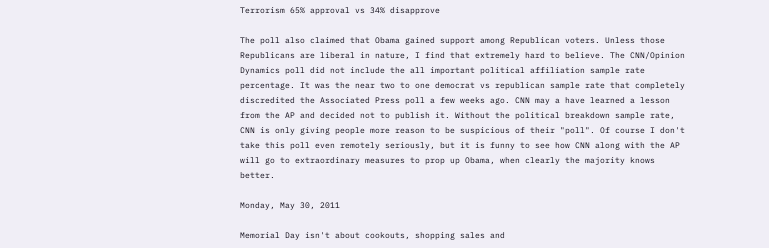Terrorism 65% approval vs 34% disapprove

The poll also claimed that Obama gained support among Republican voters. Unless those Republicans are liberal in nature, I find that extremely hard to believe. The CNN/Opinion Dynamics poll did not include the all important political affiliation sample rate percentage. It was the near two to one democrat vs republican sample rate that completely discredited the Associated Press poll a few weeks ago. CNN may a have learned a lesson from the AP and decided not to publish it. Without the political breakdown sample rate, CNN is only giving people more reason to be suspicious of their "poll". Of course I don't take this poll even remotely seriously, but it is funny to see how CNN along with the AP will go to extraordinary measures to prop up Obama, when clearly the majority knows better.

Monday, May 30, 2011

Memorial Day isn't about cookouts, shopping sales and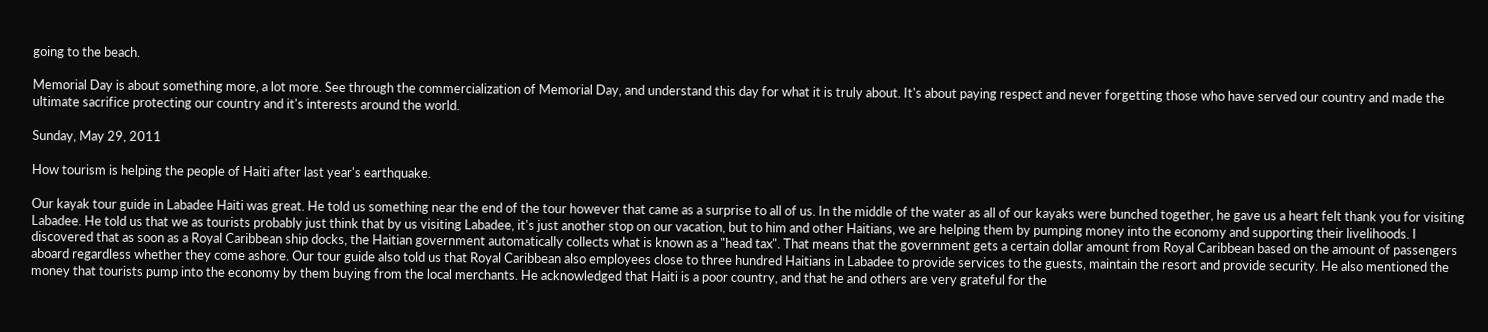going to the beach.

Memorial Day is about something more, a lot more. See through the commercialization of Memorial Day, and understand this day for what it is truly about. It's about paying respect and never forgetting those who have served our country and made the ultimate sacrifice protecting our country and it's interests around the world.

Sunday, May 29, 2011

How tourism is helping the people of Haiti after last year's earthquake.

Our kayak tour guide in Labadee Haiti was great. He told us something near the end of the tour however that came as a surprise to all of us. In the middle of the water as all of our kayaks were bunched together, he gave us a heart felt thank you for visiting Labadee. He told us that we as tourists probably just think that by us visiting Labadee, it's just another stop on our vacation, but to him and other Haitians, we are helping them by pumping money into the economy and supporting their livelihoods. I discovered that as soon as a Royal Caribbean ship docks, the Haitian government automatically collects what is known as a "head tax". That means that the government gets a certain dollar amount from Royal Caribbean based on the amount of passengers aboard regardless whether they come ashore. Our tour guide also told us that Royal Caribbean also employees close to three hundred Haitians in Labadee to provide services to the guests, maintain the resort and provide security. He also mentioned the money that tourists pump into the economy by them buying from the local merchants. He acknowledged that Haiti is a poor country, and that he and others are very grateful for the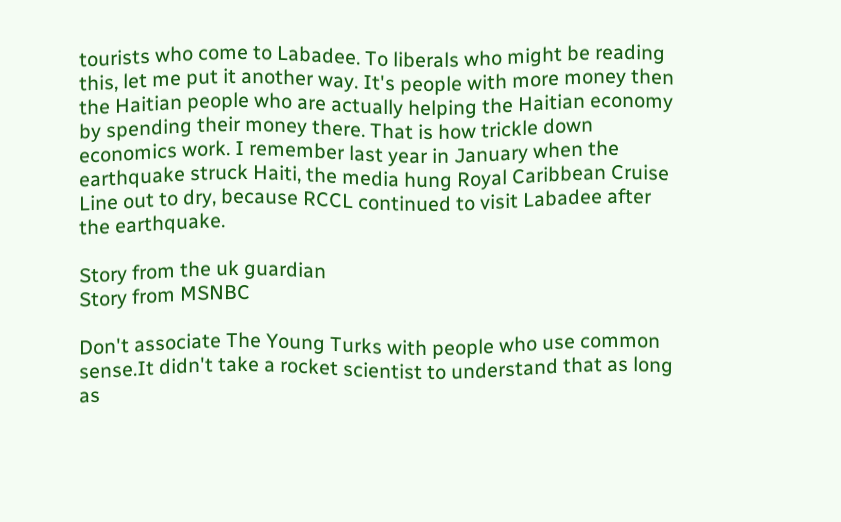tourists who come to Labadee. To liberals who might be reading this, let me put it another way. It's people with more money then the Haitian people who are actually helping the Haitian economy by spending their money there. That is how trickle down economics work. I remember last year in January when the earthquake struck Haiti, the media hung Royal Caribbean Cruise Line out to dry, because RCCL continued to visit Labadee after the earthquake.

Story from the uk guardian
Story from MSNBC

Don't associate The Young Turks with people who use common sense.It didn't take a rocket scientist to understand that as long as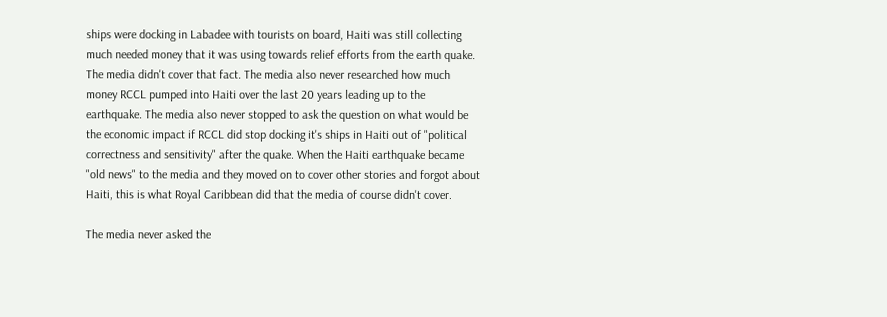ships were docking in Labadee with tourists on board, Haiti was still collecting much needed money that it was using towards relief efforts from the earth quake. The media didn't cover that fact. The media also never researched how much money RCCL pumped into Haiti over the last 20 years leading up to the earthquake. The media also never stopped to ask the question on what would be the economic impact if RCCL did stop docking it's ships in Haiti out of "political correctness and sensitivity" after the quake. When the Haiti earthquake became "old news" to the media and they moved on to cover other stories and forgot about Haiti, this is what Royal Caribbean did that the media of course didn't cover.

The media never asked the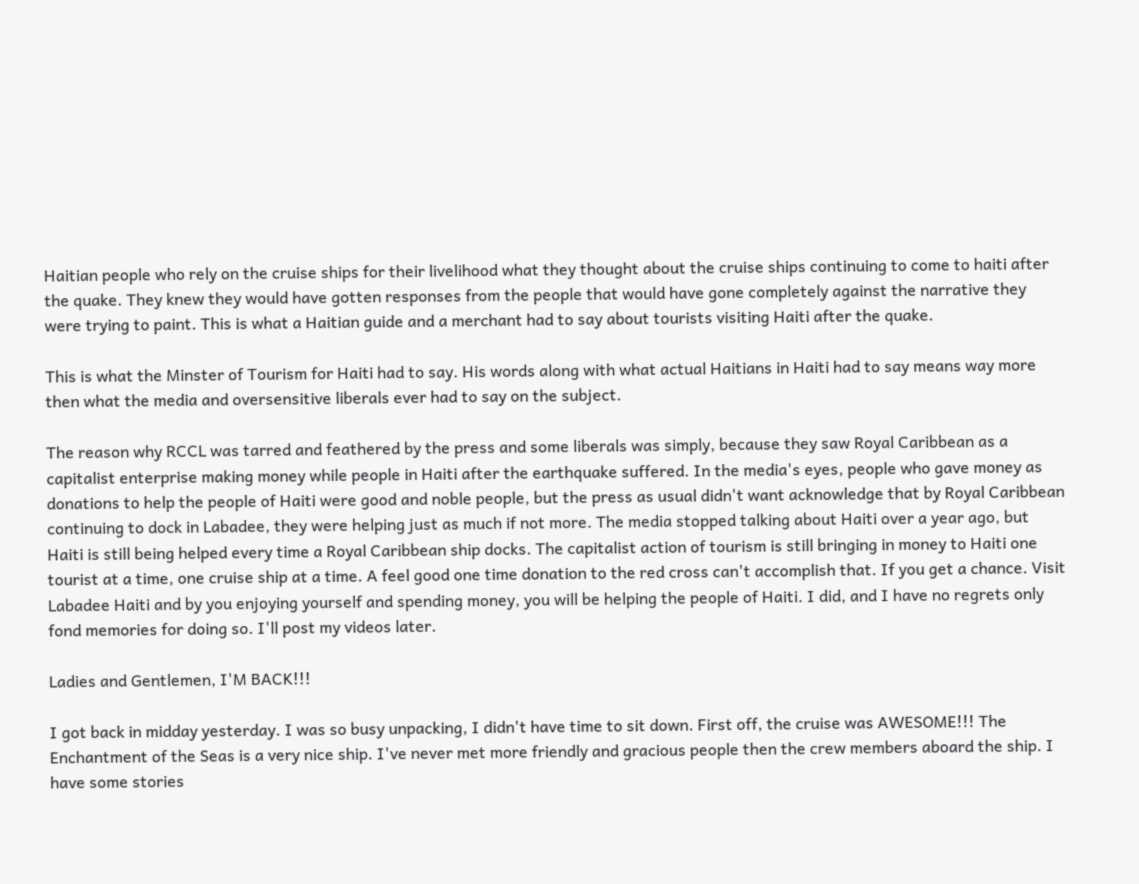Haitian people who rely on the cruise ships for their livelihood what they thought about the cruise ships continuing to come to haiti after the quake. They knew they would have gotten responses from the people that would have gone completely against the narrative they were trying to paint. This is what a Haitian guide and a merchant had to say about tourists visiting Haiti after the quake.

This is what the Minster of Tourism for Haiti had to say. His words along with what actual Haitians in Haiti had to say means way more then what the media and oversensitive liberals ever had to say on the subject.

The reason why RCCL was tarred and feathered by the press and some liberals was simply, because they saw Royal Caribbean as a capitalist enterprise making money while people in Haiti after the earthquake suffered. In the media's eyes, people who gave money as donations to help the people of Haiti were good and noble people, but the press as usual didn't want acknowledge that by Royal Caribbean continuing to dock in Labadee, they were helping just as much if not more. The media stopped talking about Haiti over a year ago, but Haiti is still being helped every time a Royal Caribbean ship docks. The capitalist action of tourism is still bringing in money to Haiti one tourist at a time, one cruise ship at a time. A feel good one time donation to the red cross can't accomplish that. If you get a chance. Visit Labadee Haiti and by you enjoying yourself and spending money, you will be helping the people of Haiti. I did, and I have no regrets only fond memories for doing so. I'll post my videos later.

Ladies and Gentlemen, I'M BACK!!!

I got back in midday yesterday. I was so busy unpacking, I didn't have time to sit down. First off, the cruise was AWESOME!!! The Enchantment of the Seas is a very nice ship. I've never met more friendly and gracious people then the crew members aboard the ship. I have some stories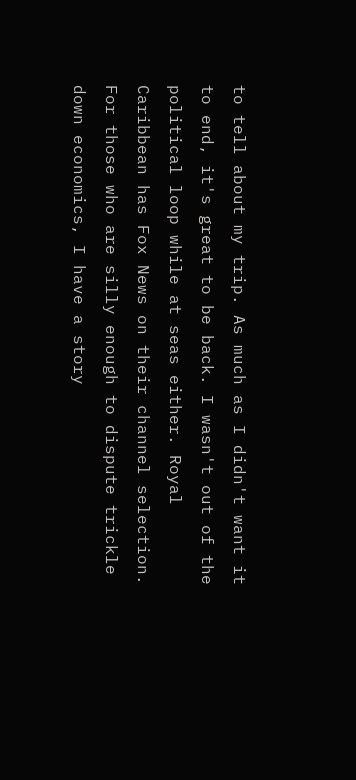to tell about my trip. As much as I didn't want it to end, it's great to be back. I wasn't out of the political loop while at seas either. Royal Caribbean has Fox News on their channel selection. For those who are silly enough to dispute trickle down economics, I have a story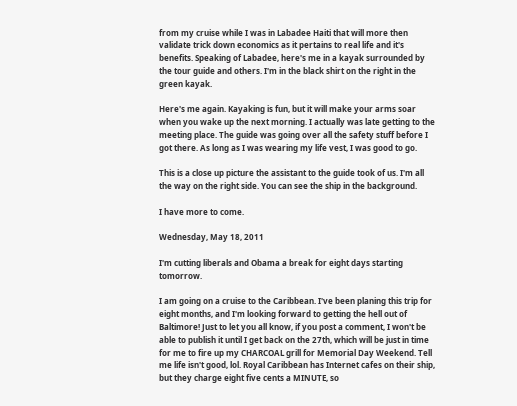from my cruise while I was in Labadee Haiti that will more then validate trick down economics as it pertains to real life and it's benefits. Speaking of Labadee, here's me in a kayak surrounded by the tour guide and others. I'm in the black shirt on the right in the green kayak.

Here's me again. Kayaking is fun, but it will make your arms soar when you wake up the next morning. I actually was late getting to the meeting place. The guide was going over all the safety stuff before I got there. As long as I was wearing my life vest, I was good to go.

This is a close up picture the assistant to the guide took of us. I'm all the way on the right side. You can see the ship in the background.

I have more to come.

Wednesday, May 18, 2011

I'm cutting liberals and Obama a break for eight days starting tomorrow.

I am going on a cruise to the Caribbean. I've been planing this trip for eight months, and I'm looking forward to getting the hell out of Baltimore! Just to let you all know, if you post a comment, I won't be able to publish it until I get back on the 27th, which will be just in time for me to fire up my CHARCOAL grill for Memorial Day Weekend. Tell me life isn't good, lol. Royal Caribbean has Internet cafes on their ship, but they charge eight five cents a MINUTE, so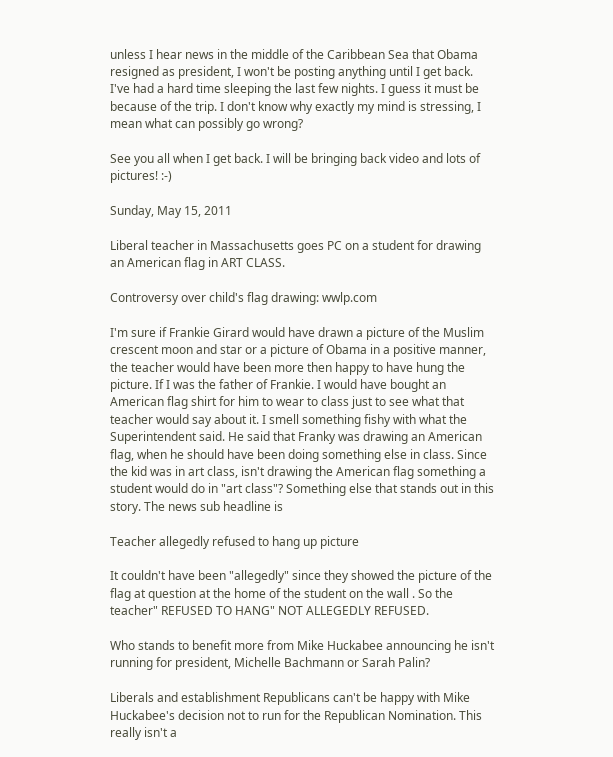unless I hear news in the middle of the Caribbean Sea that Obama resigned as president, I won't be posting anything until I get back. I've had a hard time sleeping the last few nights. I guess it must be because of the trip. I don't know why exactly my mind is stressing, I mean what can possibly go wrong?

See you all when I get back. I will be bringing back video and lots of pictures! :-)

Sunday, May 15, 2011

Liberal teacher in Massachusetts goes PC on a student for drawing an American flag in ART CLASS.

Controversy over child's flag drawing: wwlp.com

I'm sure if Frankie Girard would have drawn a picture of the Muslim crescent moon and star or a picture of Obama in a positive manner, the teacher would have been more then happy to have hung the picture. If I was the father of Frankie. I would have bought an American flag shirt for him to wear to class just to see what that teacher would say about it. I smell something fishy with what the Superintendent said. He said that Franky was drawing an American flag, when he should have been doing something else in class. Since the kid was in art class, isn't drawing the American flag something a student would do in "art class"? Something else that stands out in this story. The news sub headline is

Teacher allegedly refused to hang up picture

It couldn't have been "allegedly" since they showed the picture of the flag at question at the home of the student on the wall . So the teacher" REFUSED TO HANG" NOT ALLEGEDLY REFUSED.

Who stands to benefit more from Mike Huckabee announcing he isn't running for president, Michelle Bachmann or Sarah Palin?

Liberals and establishment Republicans can't be happy with Mike Huckabee's decision not to run for the Republican Nomination. This really isn't a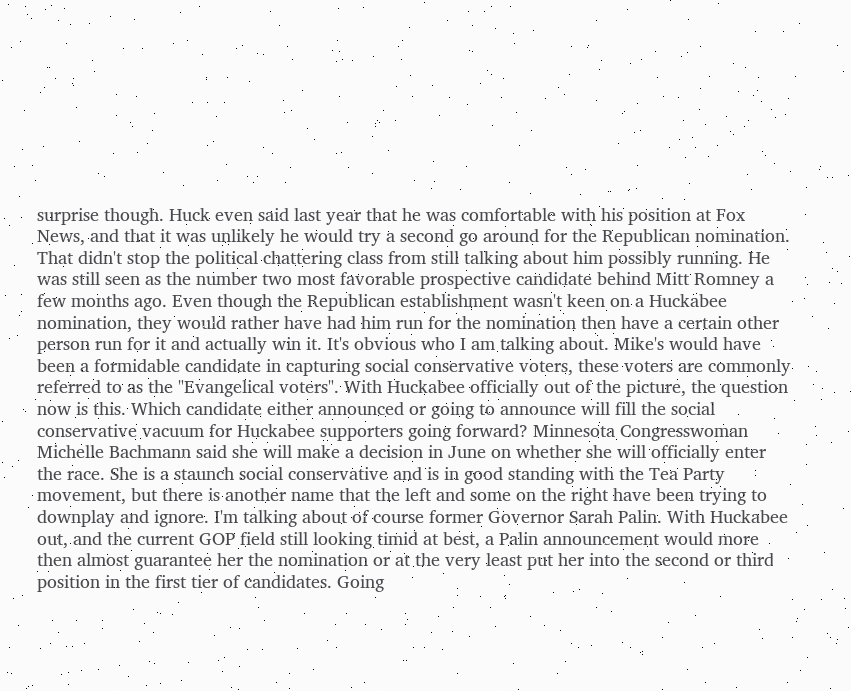surprise though. Huck even said last year that he was comfortable with his position at Fox News, and that it was unlikely he would try a second go around for the Republican nomination. That didn't stop the political chattering class from still talking about him possibly running. He was still seen as the number two most favorable prospective candidate behind Mitt Romney a few months ago. Even though the Republican establishment wasn't keen on a Huckabee nomination, they would rather have had him run for the nomination then have a certain other person run for it and actually win it. It's obvious who I am talking about. Mike's would have been a formidable candidate in capturing social conservative voters, these voters are commonly referred to as the "Evangelical voters". With Huckabee officially out of the picture, the question now is this. Which candidate either announced or going to announce will fill the social conservative vacuum for Huckabee supporters going forward? Minnesota Congresswoman Michelle Bachmann said she will make a decision in June on whether she will officially enter the race. She is a staunch social conservative and is in good standing with the Tea Party movement, but there is another name that the left and some on the right have been trying to downplay and ignore. I'm talking about of course former Governor Sarah Palin. With Huckabee out, and the current GOP field still looking timid at best, a Palin announcement would more then almost guarantee her the nomination or at the very least put her into the second or third position in the first tier of candidates. Going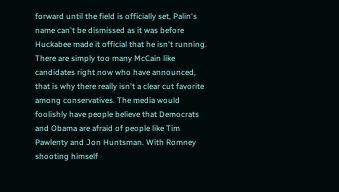forward until the field is officially set, Palin's name can't be dismissed as it was before Huckabee made it official that he isn't running. There are simply too many McCain like candidates right now who have announced, that is why there really isn't a clear cut favorite among conservatives. The media would foolishly have people believe that Democrats and Obama are afraid of people like Tim Pawlenty and Jon Huntsman. With Romney shooting himself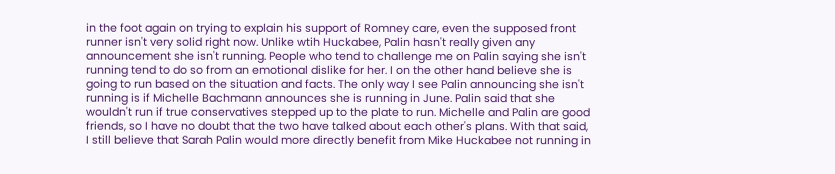in the foot again on trying to explain his support of Romney care, even the supposed front runner isn't very solid right now. Unlike wtih Huckabee, Palin hasn't really given any announcement she isn't running. People who tend to challenge me on Palin saying she isn't running tend to do so from an emotional dislike for her. I on the other hand believe she is going to run based on the situation and facts. The only way I see Palin announcing she isn't running is if Michelle Bachmann announces she is running in June. Palin said that she wouldn't run if true conservatives stepped up to the plate to run. Michelle and Palin are good friends, so I have no doubt that the two have talked about each other's plans. With that said, I still believe that Sarah Palin would more directly benefit from Mike Huckabee not running in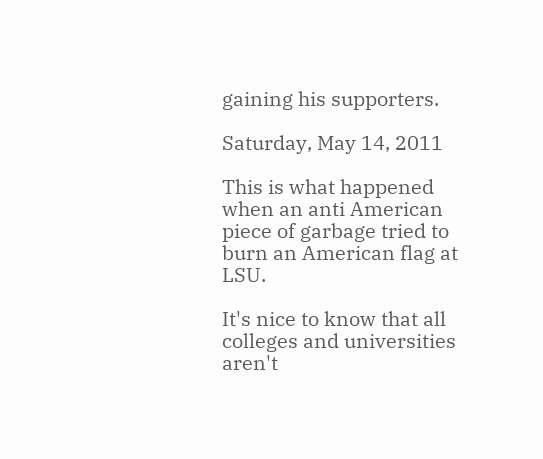gaining his supporters.

Saturday, May 14, 2011

This is what happened when an anti American piece of garbage tried to burn an American flag at LSU.

It's nice to know that all colleges and universities aren't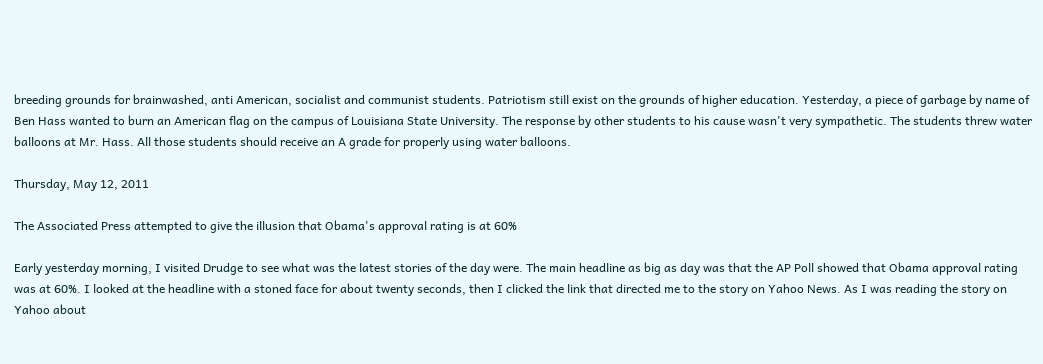breeding grounds for brainwashed, anti American, socialist and communist students. Patriotism still exist on the grounds of higher education. Yesterday, a piece of garbage by name of Ben Hass wanted to burn an American flag on the campus of Louisiana State University. The response by other students to his cause wasn't very sympathetic. The students threw water balloons at Mr. Hass. All those students should receive an A grade for properly using water balloons.

Thursday, May 12, 2011

The Associated Press attempted to give the illusion that Obama's approval rating is at 60%

Early yesterday morning, I visited Drudge to see what was the latest stories of the day were. The main headline as big as day was that the AP Poll showed that Obama approval rating was at 60%. I looked at the headline with a stoned face for about twenty seconds, then I clicked the link that directed me to the story on Yahoo News. As I was reading the story on Yahoo about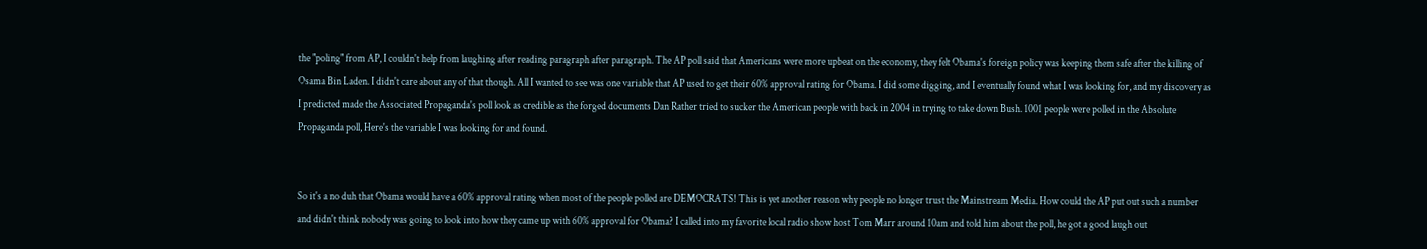the "poling" from AP, I couldn't help from laughing after reading paragraph after paragraph. The AP poll said that Americans were more upbeat on the economy, they felt Obama's foreign policy was keeping them safe after the killing of Osama Bin Laden. I didn't care about any of that though. All I wanted to see was one variable that AP used to get their 60% approval rating for Obama. I did some digging, and I eventually found what I was looking for, and my discovery as I predicted made the Associated Propaganda's poll look as credible as the forged documents Dan Rather tried to sucker the American people with back in 2004 in trying to take down Bush. 1001 people were polled in the Absolute Propaganda poll, Here's the variable I was looking for and found.


So it's a no duh that Obama would have a 60% approval rating when most of the people polled are DEMOCRATS! This is yet another reason why people no longer trust the Mainstream Media. How could the AP put out such a number and didn't think nobody was going to look into how they came up with 60% approval for Obama? I called into my favorite local radio show host Tom Marr around 10am and told him about the poll, he got a good laugh out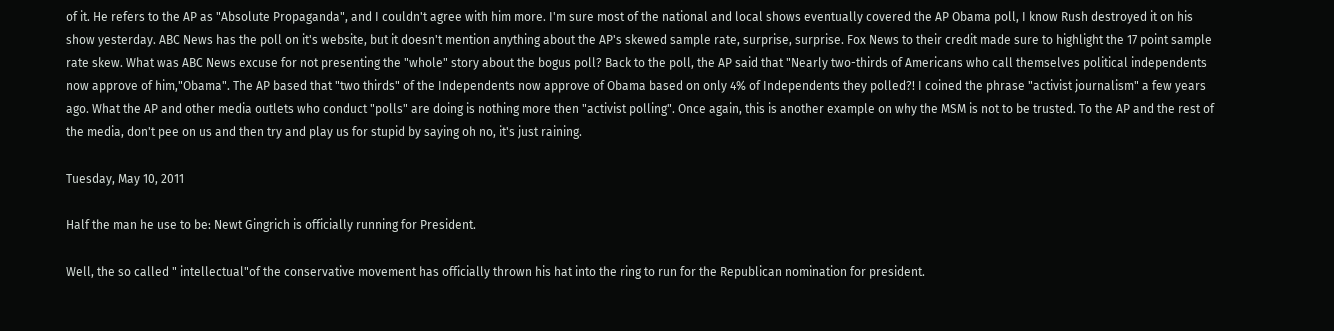of it. He refers to the AP as "Absolute Propaganda", and I couldn't agree with him more. I'm sure most of the national and local shows eventually covered the AP Obama poll, I know Rush destroyed it on his show yesterday. ABC News has the poll on it's website, but it doesn't mention anything about the AP's skewed sample rate, surprise, surprise. Fox News to their credit made sure to highlight the 17 point sample rate skew. What was ABC News excuse for not presenting the "whole" story about the bogus poll? Back to the poll, the AP said that "Nearly two-thirds of Americans who call themselves political independents now approve of him,"Obama". The AP based that "two thirds" of the Independents now approve of Obama based on only 4% of Independents they polled?! I coined the phrase "activist journalism" a few years ago. What the AP and other media outlets who conduct "polls" are doing is nothing more then "activist polling". Once again, this is another example on why the MSM is not to be trusted. To the AP and the rest of the media, don't pee on us and then try and play us for stupid by saying oh no, it's just raining.

Tuesday, May 10, 2011

Half the man he use to be: Newt Gingrich is officially running for President.

Well, the so called " intellectual"of the conservative movement has officially thrown his hat into the ring to run for the Republican nomination for president.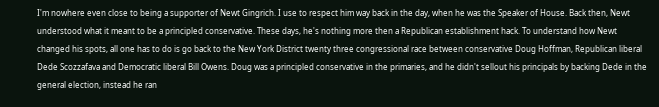I'm nowhere even close to being a supporter of Newt Gingrich. I use to respect him way back in the day, when he was the Speaker of House. Back then, Newt understood what it meant to be a principled conservative. These days, he's nothing more then a Republican establishment hack. To understand how Newt changed his spots, all one has to do is go back to the New York District twenty three congressional race between conservative Doug Hoffman, Republican liberal Dede Scozzafava and Democratic liberal Bill Owens. Doug was a principled conservative in the primaries, and he didn't sellout his principals by backing Dede in the general election, instead he ran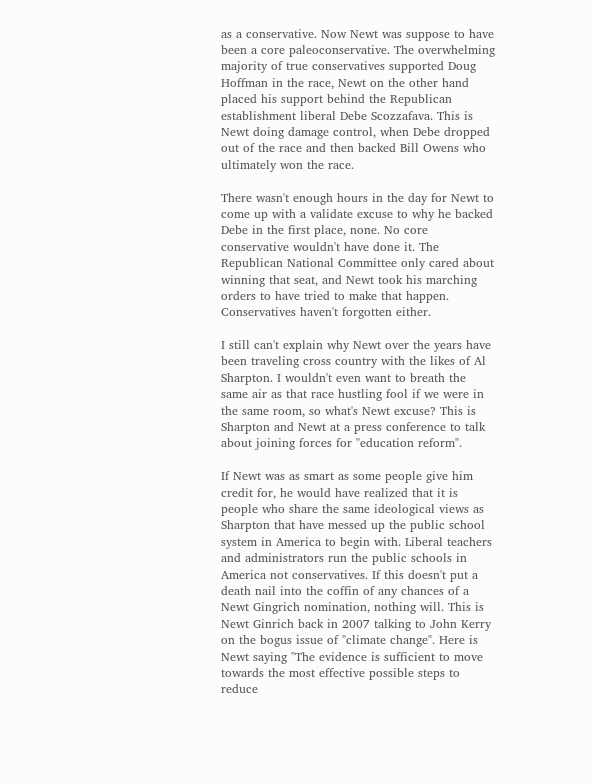as a conservative. Now Newt was suppose to have been a core paleoconservative. The overwhelming majority of true conservatives supported Doug Hoffman in the race, Newt on the other hand placed his support behind the Republican establishment liberal Debe Scozzafava. This is Newt doing damage control, when Debe dropped out of the race and then backed Bill Owens who ultimately won the race.

There wasn't enough hours in the day for Newt to come up with a validate excuse to why he backed Debe in the first place, none. No core conservative wouldn't have done it. The Republican National Committee only cared about winning that seat, and Newt took his marching orders to have tried to make that happen. Conservatives haven't forgotten either.

I still can't explain why Newt over the years have been traveling cross country with the likes of Al Sharpton. I wouldn't even want to breath the same air as that race hustling fool if we were in the same room, so what's Newt excuse? This is Sharpton and Newt at a press conference to talk about joining forces for "education reform".

If Newt was as smart as some people give him credit for, he would have realized that it is people who share the same ideological views as Sharpton that have messed up the public school system in America to begin with. Liberal teachers and administrators run the public schools in America not conservatives. If this doesn't put a death nail into the coffin of any chances of a Newt Gingrich nomination, nothing will. This is Newt Ginrich back in 2007 talking to John Kerry on the bogus issue of "climate change". Here is Newt saying "The evidence is sufficient to move towards the most effective possible steps to reduce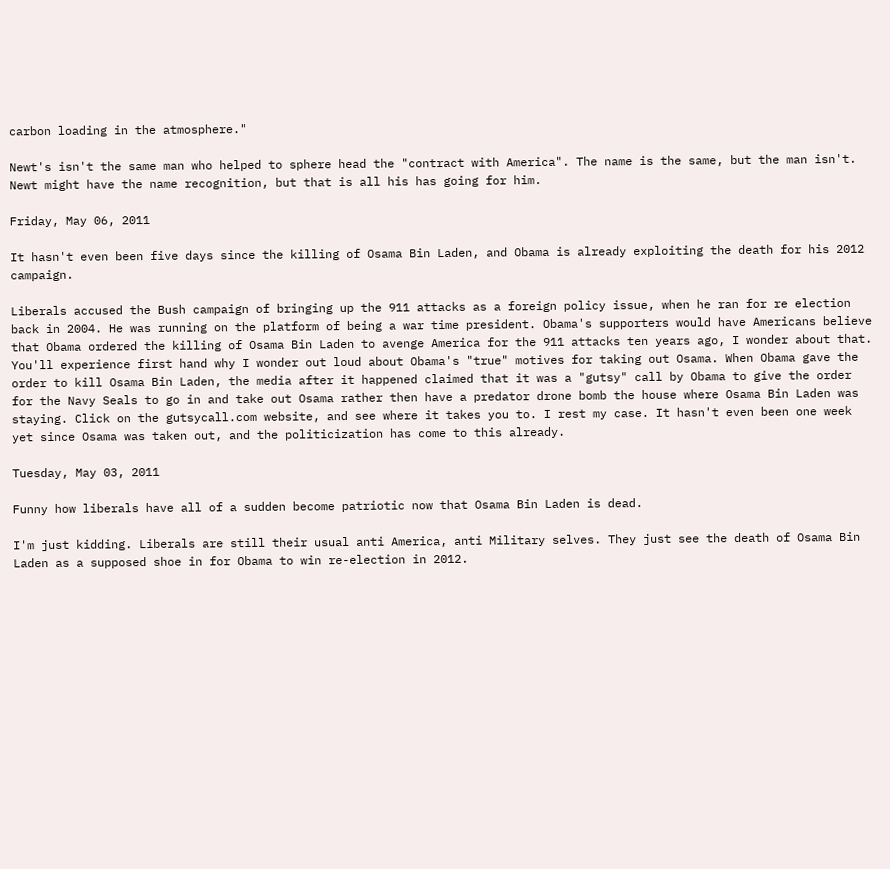carbon loading in the atmosphere."

Newt's isn't the same man who helped to sphere head the "contract with America". The name is the same, but the man isn't. Newt might have the name recognition, but that is all his has going for him.

Friday, May 06, 2011

It hasn't even been five days since the killing of Osama Bin Laden, and Obama is already exploiting the death for his 2012 campaign.

Liberals accused the Bush campaign of bringing up the 911 attacks as a foreign policy issue, when he ran for re election back in 2004. He was running on the platform of being a war time president. Obama's supporters would have Americans believe that Obama ordered the killing of Osama Bin Laden to avenge America for the 911 attacks ten years ago, I wonder about that. You'll experience first hand why I wonder out loud about Obama's "true" motives for taking out Osama. When Obama gave the order to kill Osama Bin Laden, the media after it happened claimed that it was a "gutsy" call by Obama to give the order for the Navy Seals to go in and take out Osama rather then have a predator drone bomb the house where Osama Bin Laden was staying. Click on the gutsycall.com website, and see where it takes you to. I rest my case. It hasn't even been one week yet since Osama was taken out, and the politicization has come to this already.

Tuesday, May 03, 2011

Funny how liberals have all of a sudden become patriotic now that Osama Bin Laden is dead.

I'm just kidding. Liberals are still their usual anti America, anti Military selves. They just see the death of Osama Bin Laden as a supposed shoe in for Obama to win re-election in 2012.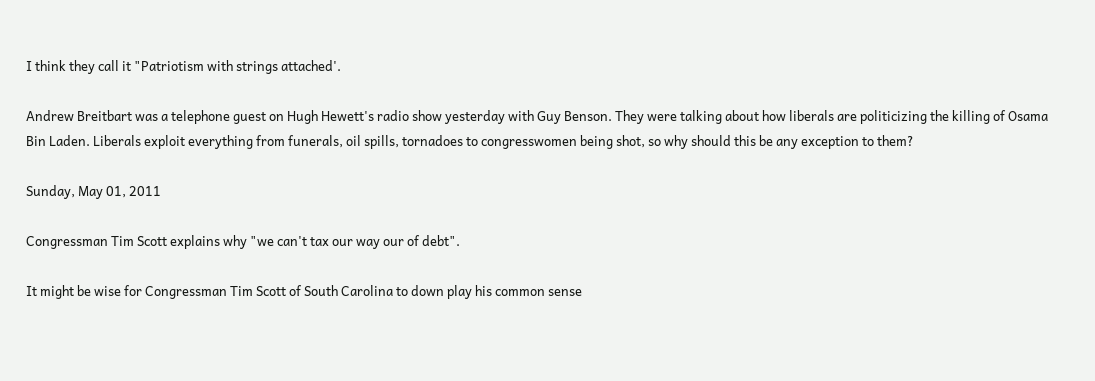I think they call it "Patriotism with strings attached'.

Andrew Breitbart was a telephone guest on Hugh Hewett's radio show yesterday with Guy Benson. They were talking about how liberals are politicizing the killing of Osama Bin Laden. Liberals exploit everything from funerals, oil spills, tornadoes to congresswomen being shot, so why should this be any exception to them?

Sunday, May 01, 2011

Congressman Tim Scott explains why "we can't tax our way our of debt".

It might be wise for Congressman Tim Scott of South Carolina to down play his common sense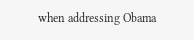when addressing Obama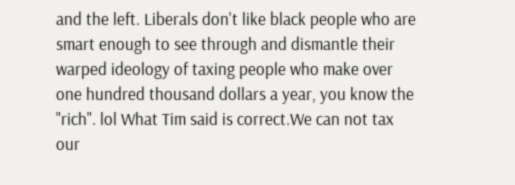and the left. Liberals don't like black people who are smart enough to see through and dismantle their warped ideology of taxing people who make over one hundred thousand dollars a year, you know the "rich". lol What Tim said is correct.We can not tax our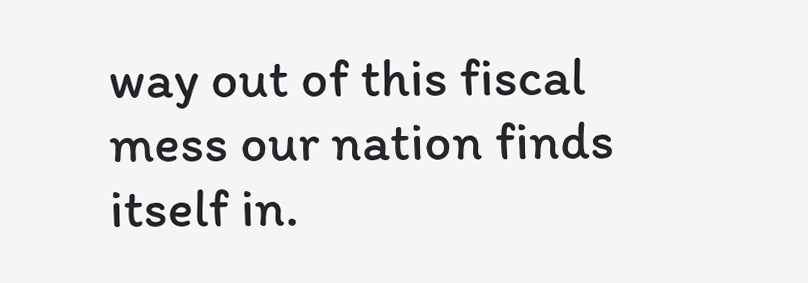way out of this fiscal mess our nation finds itself in.